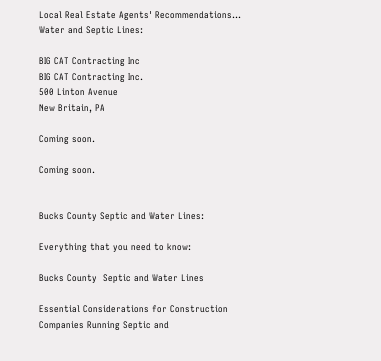Local Real Estate Agents' Recommendations...
Water and Septic Lines:

BIG CAT Contracting Inc
BIG CAT Contracting Inc.
500 Linton Avenue
New Britain, PA

Coming soon.

Coming soon.


Bucks County Septic and Water Lines:

Everything that you need to know:

Bucks County  Septic and Water Lines

Essential Considerations for Construction Companies Running Septic and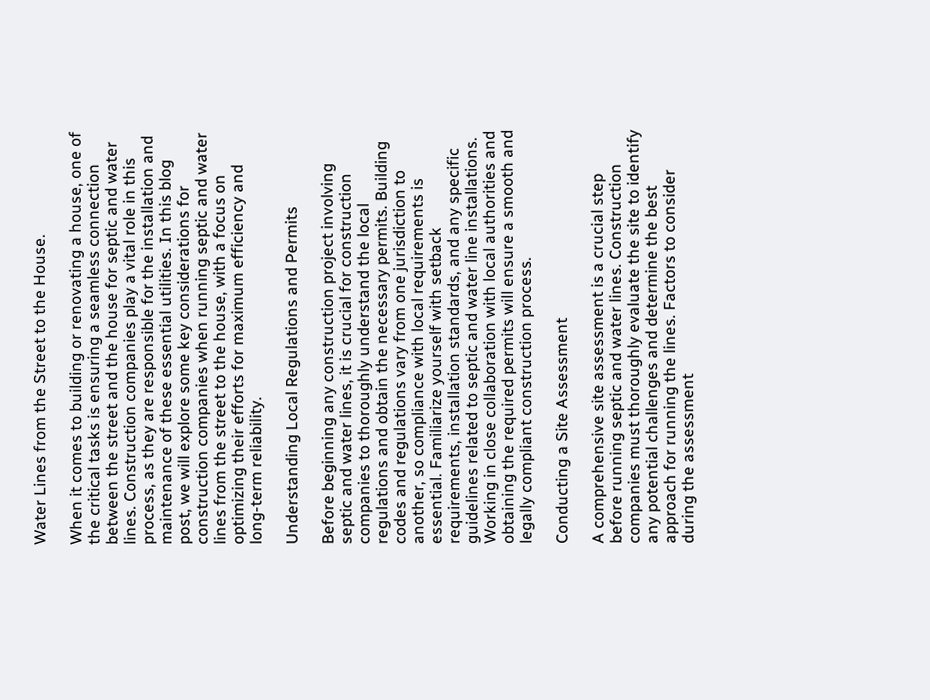Water Lines from the Street to the House.

When it comes to building or renovating a house, one of the critical tasks is ensuring a seamless connection between the street and the house for septic and water lines. Construction companies play a vital role in this process, as they are responsible for the installation and maintenance of these essential utilities. In this blog post, we will explore some key considerations for construction companies when running septic and water lines from the street to the house, with a focus on optimizing their efforts for maximum efficiency and long-term reliability.

Understanding Local Regulations and Permits

Before beginning any construction project involving septic and water lines, it is crucial for construction companies to thoroughly understand the local regulations and obtain the necessary permits. Building codes and regulations vary from one jurisdiction to another, so compliance with local requirements is essential. Familiarize yourself with setback requirements, installation standards, and any specific guidelines related to septic and water line installations. Working in close collaboration with local authorities and obtaining the required permits will ensure a smooth and legally compliant construction process.

Conducting a Site Assessment

A comprehensive site assessment is a crucial step before running septic and water lines. Construction companies must thoroughly evaluate the site to identify any potential challenges and determine the best approach for running the lines. Factors to consider during the assessment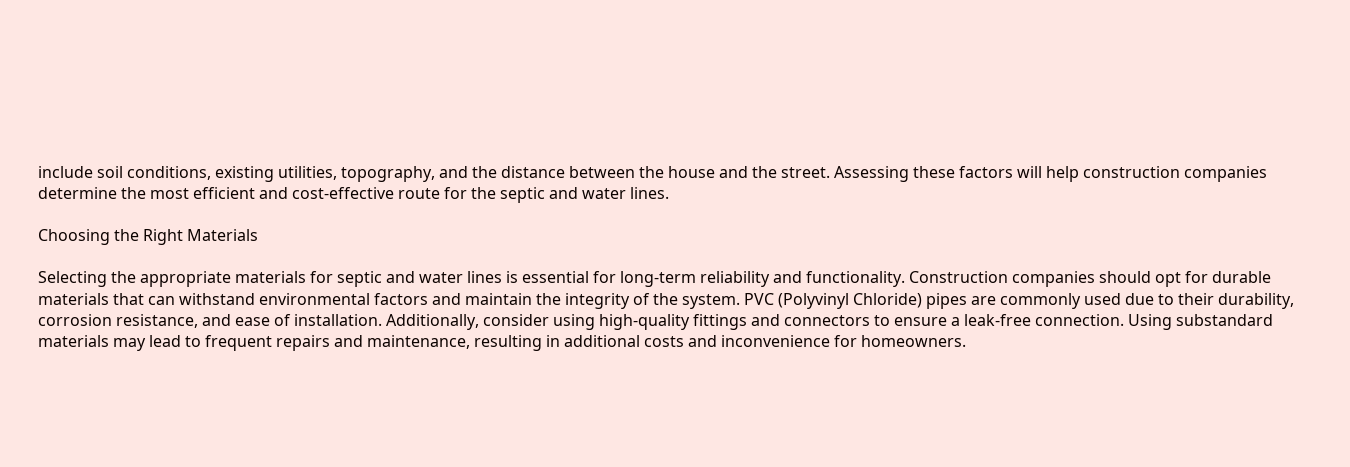include soil conditions, existing utilities, topography, and the distance between the house and the street. Assessing these factors will help construction companies determine the most efficient and cost-effective route for the septic and water lines.

Choosing the Right Materials

Selecting the appropriate materials for septic and water lines is essential for long-term reliability and functionality. Construction companies should opt for durable materials that can withstand environmental factors and maintain the integrity of the system. PVC (Polyvinyl Chloride) pipes are commonly used due to their durability, corrosion resistance, and ease of installation. Additionally, consider using high-quality fittings and connectors to ensure a leak-free connection. Using substandard materials may lead to frequent repairs and maintenance, resulting in additional costs and inconvenience for homeowners.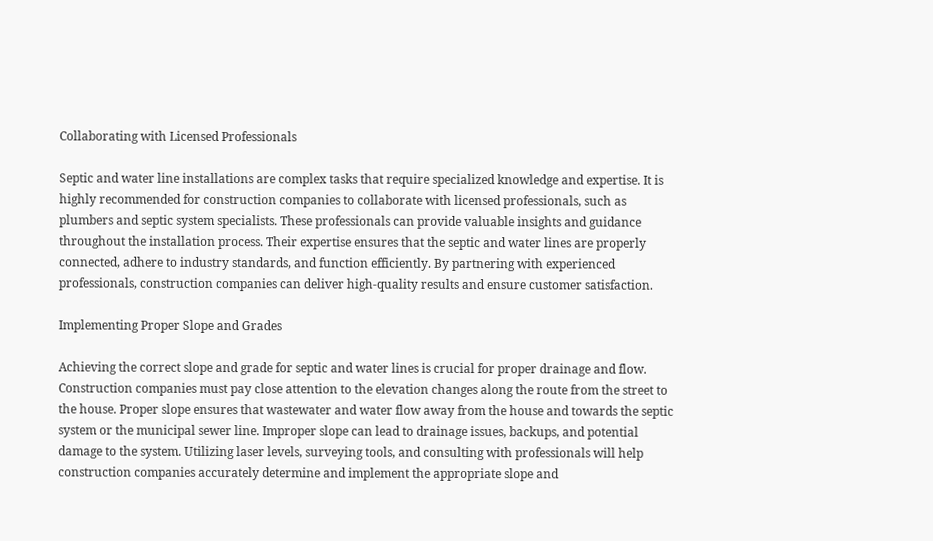Collaborating with Licensed Professionals

Septic and water line installations are complex tasks that require specialized knowledge and expertise. It is highly recommended for construction companies to collaborate with licensed professionals, such as plumbers and septic system specialists. These professionals can provide valuable insights and guidance throughout the installation process. Their expertise ensures that the septic and water lines are properly connected, adhere to industry standards, and function efficiently. By partnering with experienced professionals, construction companies can deliver high-quality results and ensure customer satisfaction.

Implementing Proper Slope and Grades

Achieving the correct slope and grade for septic and water lines is crucial for proper drainage and flow. Construction companies must pay close attention to the elevation changes along the route from the street to the house. Proper slope ensures that wastewater and water flow away from the house and towards the septic system or the municipal sewer line. Improper slope can lead to drainage issues, backups, and potential damage to the system. Utilizing laser levels, surveying tools, and consulting with professionals will help construction companies accurately determine and implement the appropriate slope and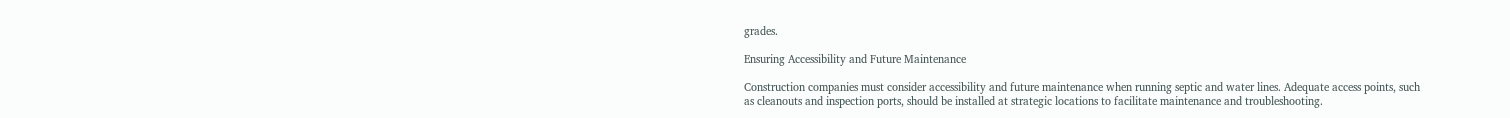grades.

Ensuring Accessibility and Future Maintenance

Construction companies must consider accessibility and future maintenance when running septic and water lines. Adequate access points, such as cleanouts and inspection ports, should be installed at strategic locations to facilitate maintenance and troubleshooting.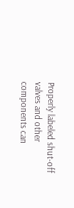Properly labeled shut-off valves and other components can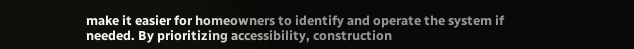make it easier for homeowners to identify and operate the system if needed. By prioritizing accessibility, construction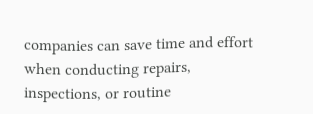companies can save time and effort when conducting repairs, inspections, or routine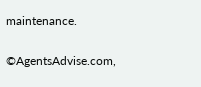maintenance.

©AgentsAdvise.com,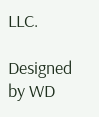LLC.

Designed by WD